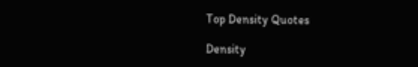Top Density Quotes

Density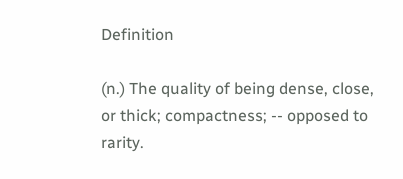Definition

(n.) The quality of being dense, close, or thick; compactness; -- opposed to rarity.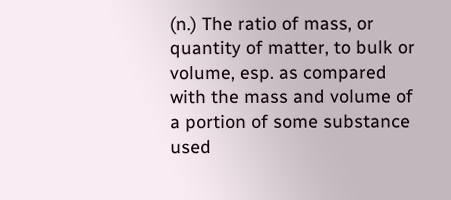(n.) The ratio of mass, or quantity of matter, to bulk or volume, esp. as compared with the mass and volume of a portion of some substance used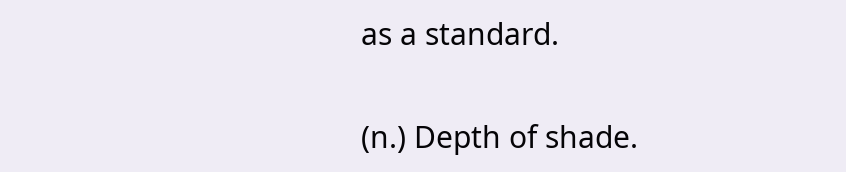as a standard.

(n.) Depth of shade.